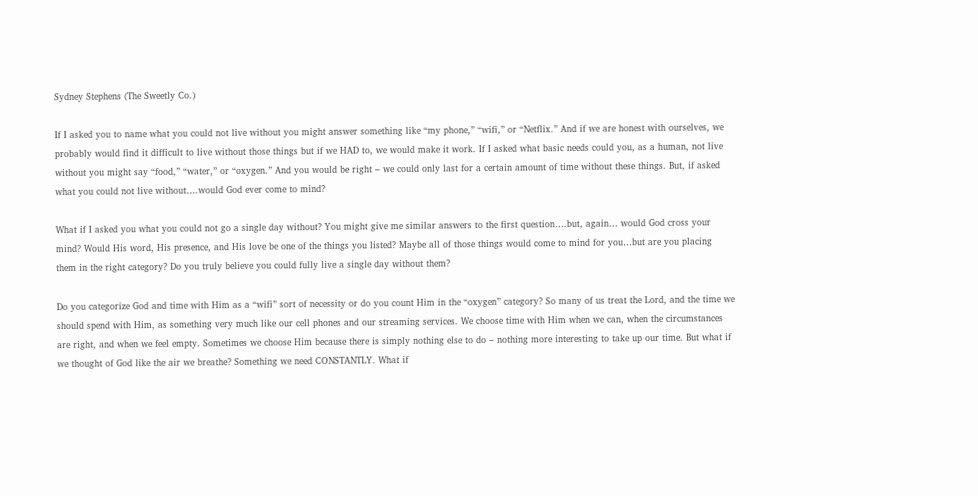Sydney Stephens (The Sweetly Co.)

If I asked you to name what you could not live without you might answer something like “my phone,” “wifi,” or “Netflix.” And if we are honest with ourselves, we probably would find it difficult to live without those things but if we HAD to, we would make it work. If I asked what basic needs could you, as a human, not live without you might say “food,” “water,” or “oxygen.” And you would be right – we could only last for a certain amount of time without these things. But, if asked what you could not live without….would God ever come to mind?

What if I asked you what you could not go a single day without? You might give me similar answers to the first question….but, again… would God cross your mind? Would His word, His presence, and His love be one of the things you listed? Maybe all of those things would come to mind for you…but are you placing them in the right category? Do you truly believe you could fully live a single day without them?

Do you categorize God and time with Him as a “wifi” sort of necessity or do you count Him in the “oxygen” category? So many of us treat the Lord, and the time we should spend with Him, as something very much like our cell phones and our streaming services. We choose time with Him when we can, when the circumstances are right, and when we feel empty. Sometimes we choose Him because there is simply nothing else to do – nothing more interesting to take up our time. But what if we thought of God like the air we breathe? Something we need CONSTANTLY. What if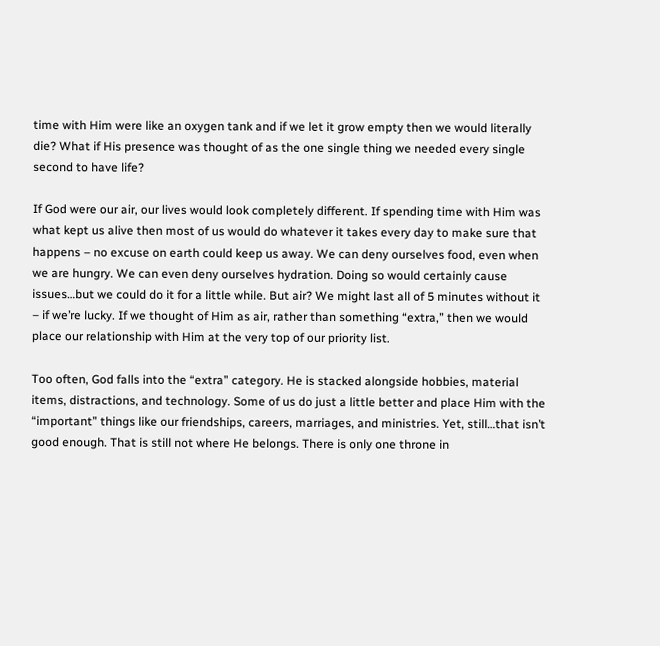time with Him were like an oxygen tank and if we let it grow empty then we would literally die? What if His presence was thought of as the one single thing we needed every single second to have life?

If God were our air, our lives would look completely different. If spending time with Him was what kept us alive then most of us would do whatever it takes every day to make sure that happens – no excuse on earth could keep us away. We can deny ourselves food, even when we are hungry. We can even deny ourselves hydration. Doing so would certainly cause issues…but we could do it for a little while. But air? We might last all of 5 minutes without it – if we’re lucky. If we thought of Him as air, rather than something “extra,” then we would place our relationship with Him at the very top of our priority list.

Too often, God falls into the “extra” category. He is stacked alongside hobbies, material items, distractions, and technology. Some of us do just a little better and place Him with the “important” things like our friendships, careers, marriages, and ministries. Yet, still…that isn’t good enough. That is still not where He belongs. There is only one throne in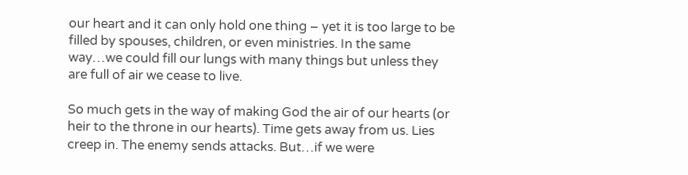our heart and it can only hold one thing – yet it is too large to be filled by spouses, children, or even ministries. In the same way…we could fill our lungs with many things but unless they are full of air we cease to live.

So much gets in the way of making God the air of our hearts (or heir to the throne in our hearts). Time gets away from us. Lies creep in. The enemy sends attacks. But…if we were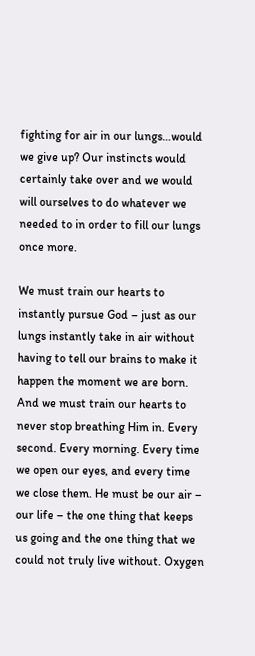fighting for air in our lungs…would we give up? Our instincts would certainly take over and we would will ourselves to do whatever we needed to in order to fill our lungs once more.

We must train our hearts to instantly pursue God – just as our lungs instantly take in air without having to tell our brains to make it happen the moment we are born. And we must train our hearts to never stop breathing Him in. Every second. Every morning. Every time we open our eyes, and every time we close them. He must be our air – our life – the one thing that keeps us going and the one thing that we could not truly live without. Oxygen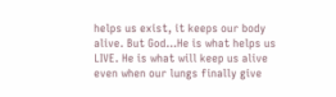helps us exist, it keeps our body alive. But God…He is what helps us LIVE. He is what will keep us alive even when our lungs finally give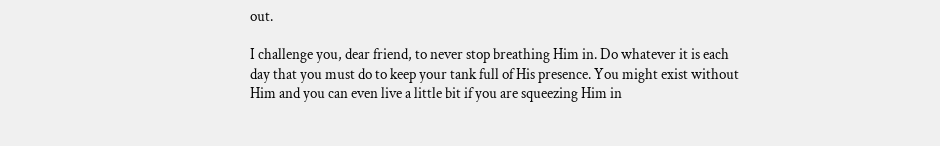out.

I challenge you, dear friend, to never stop breathing Him in. Do whatever it is each day that you must do to keep your tank full of His presence. You might exist without Him and you can even live a little bit if you are squeezing Him in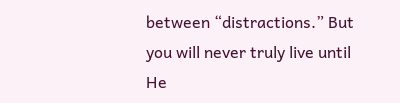between “distractions.” But you will never truly live until He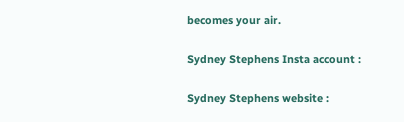becomes your air.

Sydney Stephens Insta account :

Sydney Stephens website :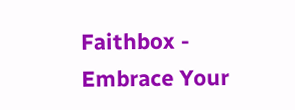Faithbox - Embrace Your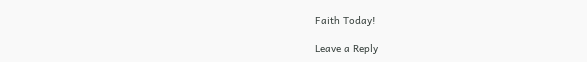Faith Today!

Leave a Reply